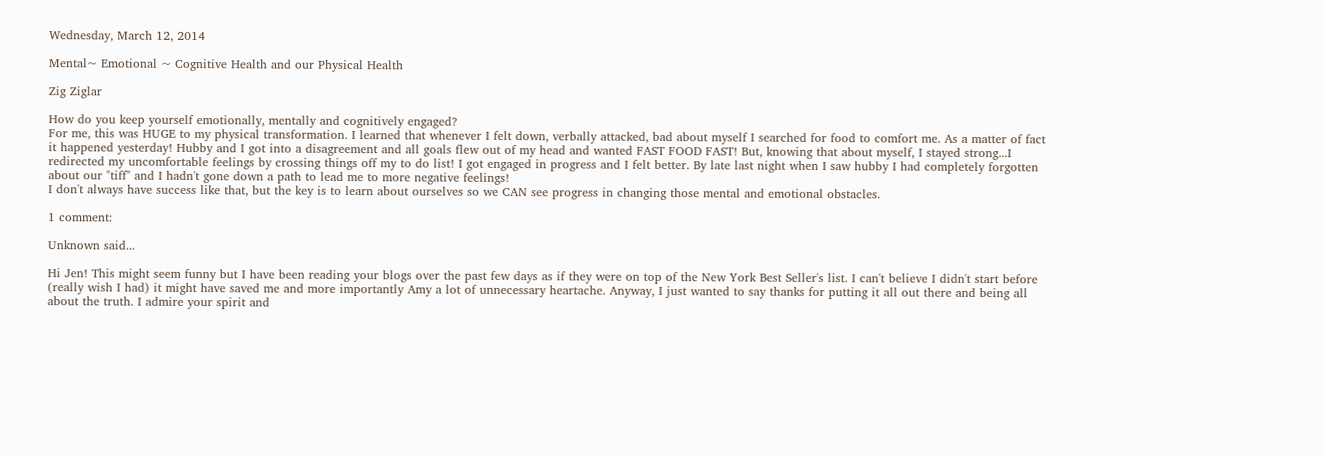Wednesday, March 12, 2014

Mental~ Emotional ~ Cognitive Health and our Physical Health

Zig Ziglar

How do you keep yourself emotionally, mentally and cognitively engaged?
For me, this was HUGE to my physical transformation. I learned that whenever I felt down, verbally attacked, bad about myself I searched for food to comfort me. As a matter of fact it happened yesterday! Hubby and I got into a disagreement and all goals flew out of my head and wanted FAST FOOD FAST! But, knowing that about myself, I stayed strong...I redirected my uncomfortable feelings by crossing things off my to do list! I got engaged in progress and I felt better. By late last night when I saw hubby I had completely forgotten about our "tiff" and I hadn't gone down a path to lead me to more negative feelings!
I don't always have success like that, but the key is to learn about ourselves so we CAN see progress in changing those mental and emotional obstacles.

1 comment:

Unknown said...

Hi Jen! This might seem funny but I have been reading your blogs over the past few days as if they were on top of the New York Best Seller's list. I can't believe I didn't start before (really wish I had) it might have saved me and more importantly Amy a lot of unnecessary heartache. Anyway, I just wanted to say thanks for putting it all out there and being all about the truth. I admire your spirit and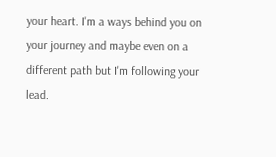your heart. I'm a ways behind you on your journey and maybe even on a different path but I'm following your lead.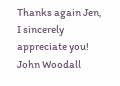Thanks again Jen, I sincerely appreciate you! John Woodall